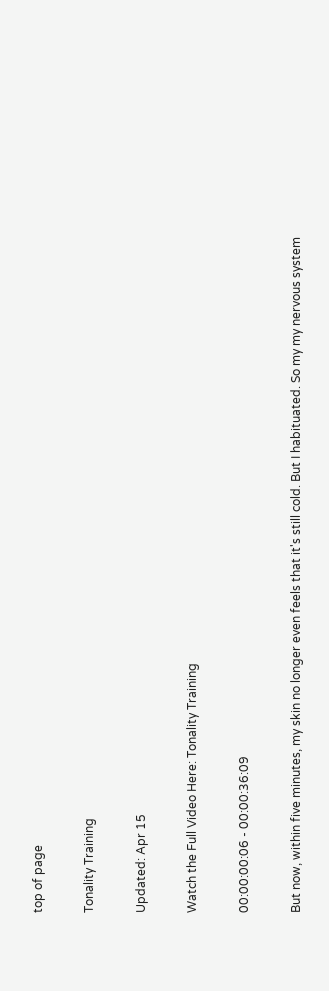top of page

Tonality Training

Updated: Apr 15

Watch the Full Video Here: Tonality Training

00:00:00:06 - 00:00:36:09

But now, within five minutes, my skin no longer even feels that it's still cold. But I habituated. So my my nervous system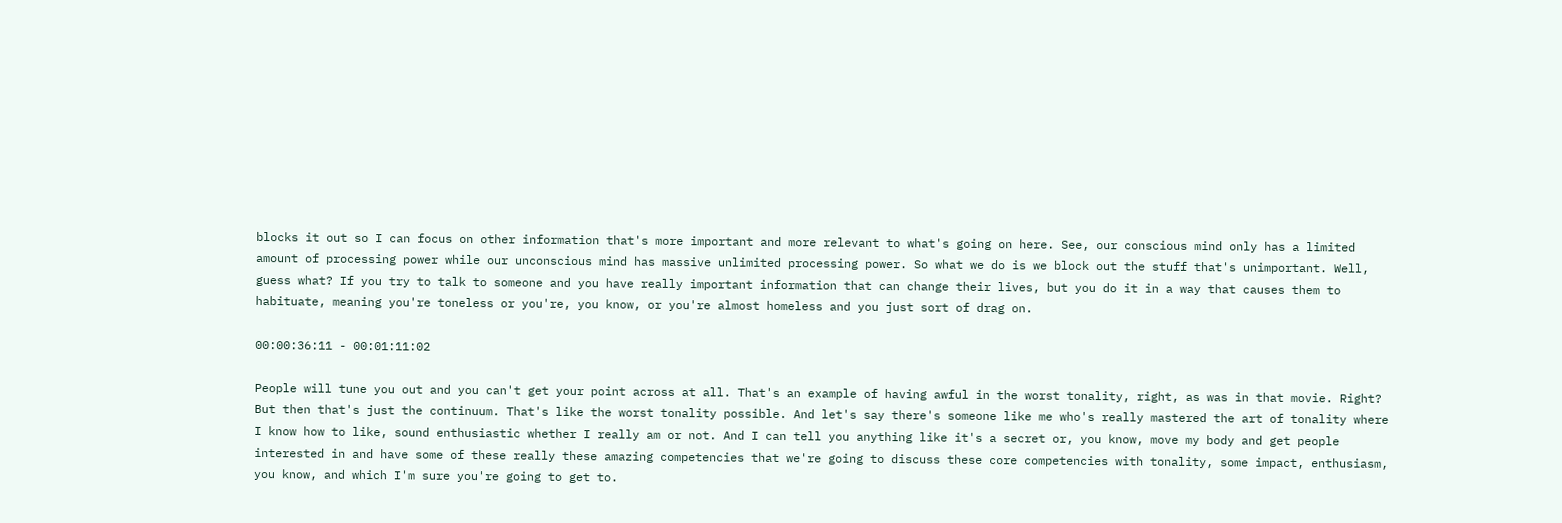blocks it out so I can focus on other information that's more important and more relevant to what's going on here. See, our conscious mind only has a limited amount of processing power while our unconscious mind has massive unlimited processing power. So what we do is we block out the stuff that's unimportant. Well, guess what? If you try to talk to someone and you have really important information that can change their lives, but you do it in a way that causes them to habituate, meaning you're toneless or you're, you know, or you're almost homeless and you just sort of drag on.

00:00:36:11 - 00:01:11:02

People will tune you out and you can't get your point across at all. That's an example of having awful in the worst tonality, right, as was in that movie. Right? But then that's just the continuum. That's like the worst tonality possible. And let's say there's someone like me who's really mastered the art of tonality where I know how to like, sound enthusiastic whether I really am or not. And I can tell you anything like it's a secret or, you know, move my body and get people interested in and have some of these really these amazing competencies that we're going to discuss these core competencies with tonality, some impact, enthusiasm, you know, and which I'm sure you're going to get to.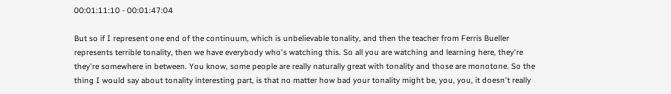00:01:11:10 - 00:01:47:04

But so if I represent one end of the continuum, which is unbelievable tonality, and then the teacher from Ferris Bueller represents terrible tonality, then we have everybody who's watching this. So all you are watching and learning here, they're they're somewhere in between. You know, some people are really naturally great with tonality and those are monotone. So the thing I would say about tonality interesting part, is that no matter how bad your tonality might be, you, you, it doesn't really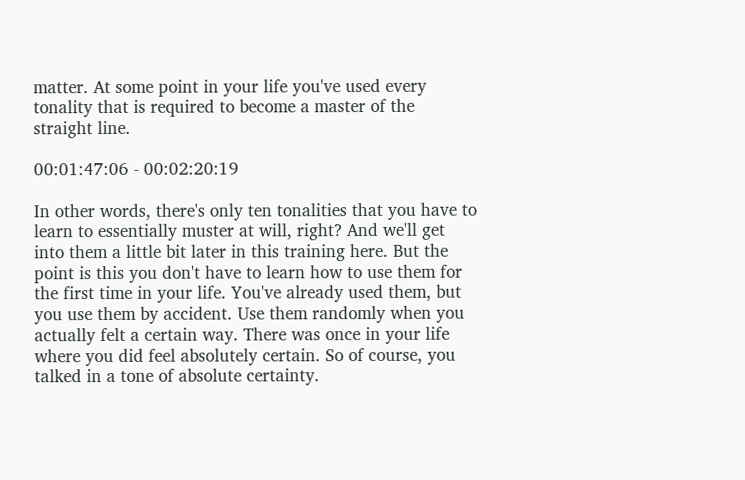matter. At some point in your life you've used every tonality that is required to become a master of the straight line.

00:01:47:06 - 00:02:20:19

In other words, there's only ten tonalities that you have to learn to essentially muster at will, right? And we'll get into them a little bit later in this training here. But the point is this you don't have to learn how to use them for the first time in your life. You've already used them, but you use them by accident. Use them randomly when you actually felt a certain way. There was once in your life where you did feel absolutely certain. So of course, you talked in a tone of absolute certainty.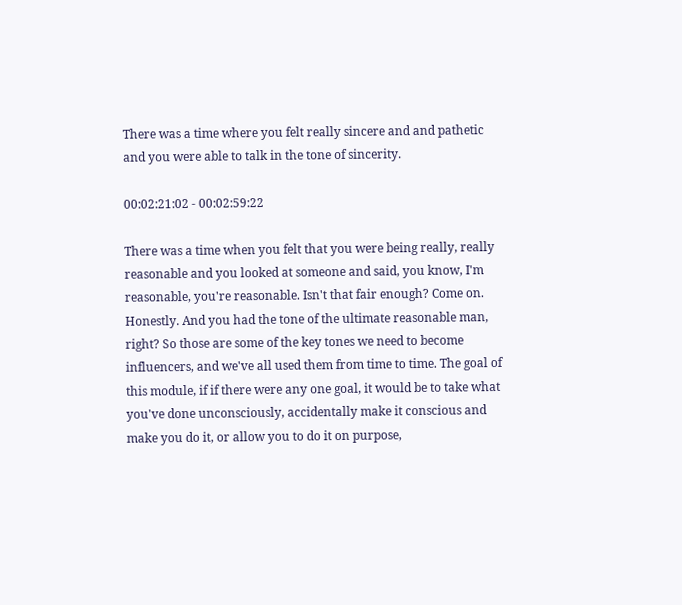There was a time where you felt really sincere and and pathetic and you were able to talk in the tone of sincerity.

00:02:21:02 - 00:02:59:22

There was a time when you felt that you were being really, really reasonable and you looked at someone and said, you know, I'm reasonable, you're reasonable. Isn't that fair enough? Come on. Honestly. And you had the tone of the ultimate reasonable man, right? So those are some of the key tones we need to become influencers, and we've all used them from time to time. The goal of this module, if if there were any one goal, it would be to take what you've done unconsciously, accidentally make it conscious and make you do it, or allow you to do it on purpose,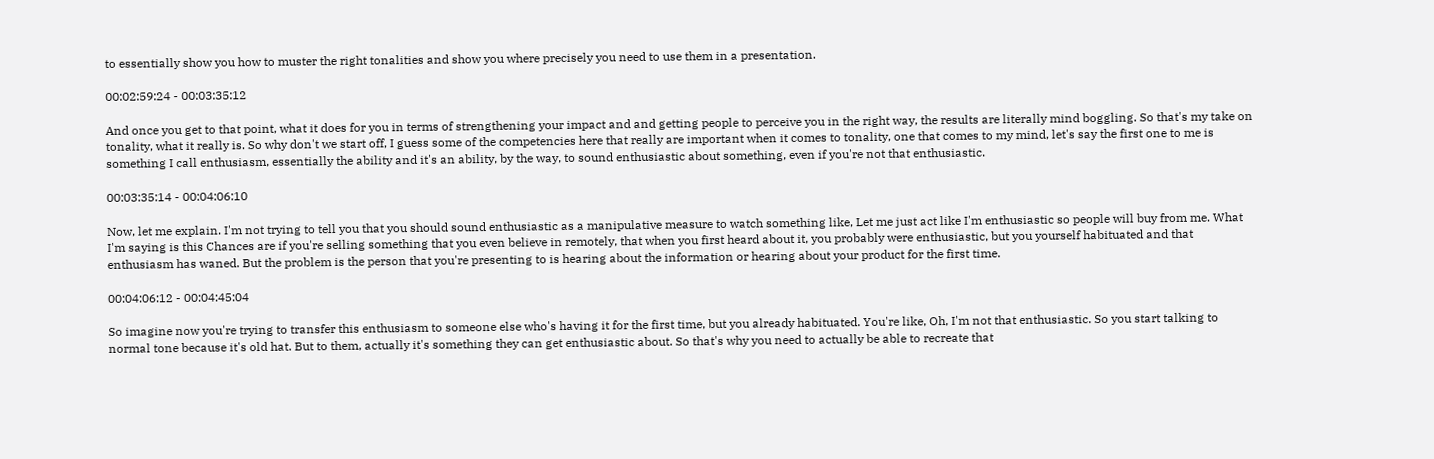to essentially show you how to muster the right tonalities and show you where precisely you need to use them in a presentation.

00:02:59:24 - 00:03:35:12

And once you get to that point, what it does for you in terms of strengthening your impact and and getting people to perceive you in the right way, the results are literally mind boggling. So that's my take on tonality, what it really is. So why don't we start off, I guess some of the competencies here that really are important when it comes to tonality, one that comes to my mind, let's say the first one to me is something I call enthusiasm, essentially the ability and it's an ability, by the way, to sound enthusiastic about something, even if you're not that enthusiastic.

00:03:35:14 - 00:04:06:10

Now, let me explain. I'm not trying to tell you that you should sound enthusiastic as a manipulative measure to watch something like, Let me just act like I'm enthusiastic so people will buy from me. What I'm saying is this Chances are if you're selling something that you even believe in remotely, that when you first heard about it, you probably were enthusiastic, but you yourself habituated and that enthusiasm has waned. But the problem is the person that you're presenting to is hearing about the information or hearing about your product for the first time.

00:04:06:12 - 00:04:45:04

So imagine now you're trying to transfer this enthusiasm to someone else who's having it for the first time, but you already habituated. You're like, Oh, I'm not that enthusiastic. So you start talking to normal tone because it's old hat. But to them, actually it's something they can get enthusiastic about. So that's why you need to actually be able to recreate that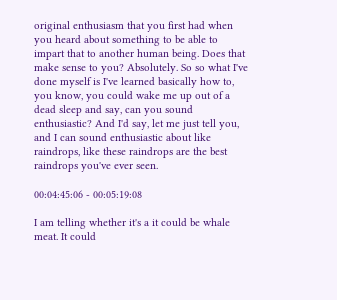original enthusiasm that you first had when you heard about something to be able to impart that to another human being. Does that make sense to you? Absolutely. So so what I've done myself is I've learned basically how to, you know, you could wake me up out of a dead sleep and say, can you sound enthusiastic? And I'd say, let me just tell you, and I can sound enthusiastic about like raindrops, like these raindrops are the best raindrops you've ever seen.

00:04:45:06 - 00:05:19:08

I am telling whether it's a it could be whale meat. It could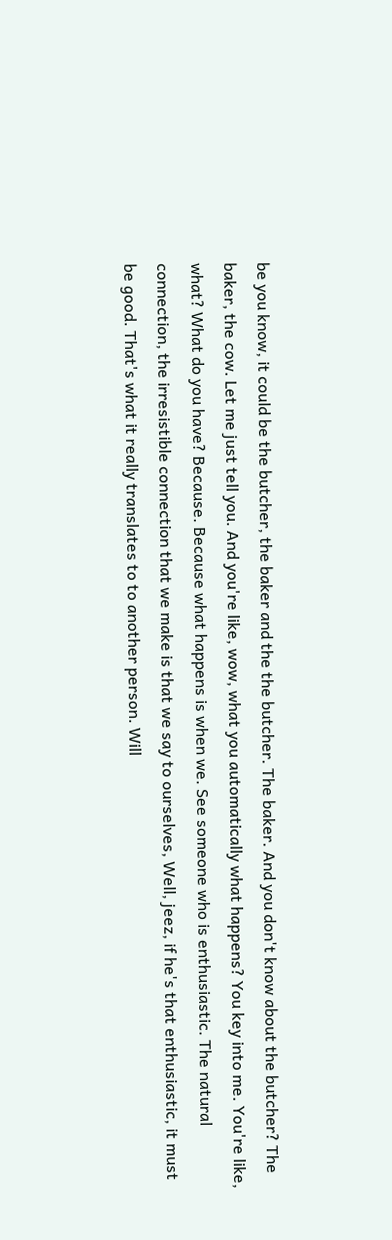be you know, it could be the butcher, the baker and the the butcher. The baker. And you don't know about the butcher? The baker, the cow. Let me just tell you. And you're like, wow, what you automatically what happens? You key into me. You're like, what? What do you have? Because. Because what happens is when we. See someone who is enthusiastic. The natural connection, the irresistible connection that we make is that we say to ourselves, Well, jeez, if he's that enthusiastic, it must be good. That's what it really translates to to another person. Will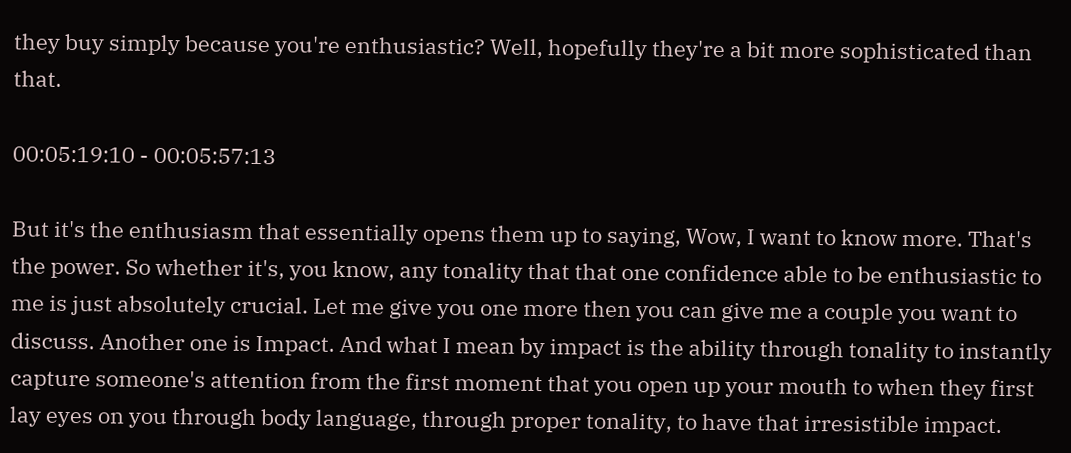they buy simply because you're enthusiastic? Well, hopefully they're a bit more sophisticated than that.

00:05:19:10 - 00:05:57:13

But it's the enthusiasm that essentially opens them up to saying, Wow, I want to know more. That's the power. So whether it's, you know, any tonality that that one confidence able to be enthusiastic to me is just absolutely crucial. Let me give you one more then you can give me a couple you want to discuss. Another one is Impact. And what I mean by impact is the ability through tonality to instantly capture someone's attention from the first moment that you open up your mouth to when they first lay eyes on you through body language, through proper tonality, to have that irresistible impact.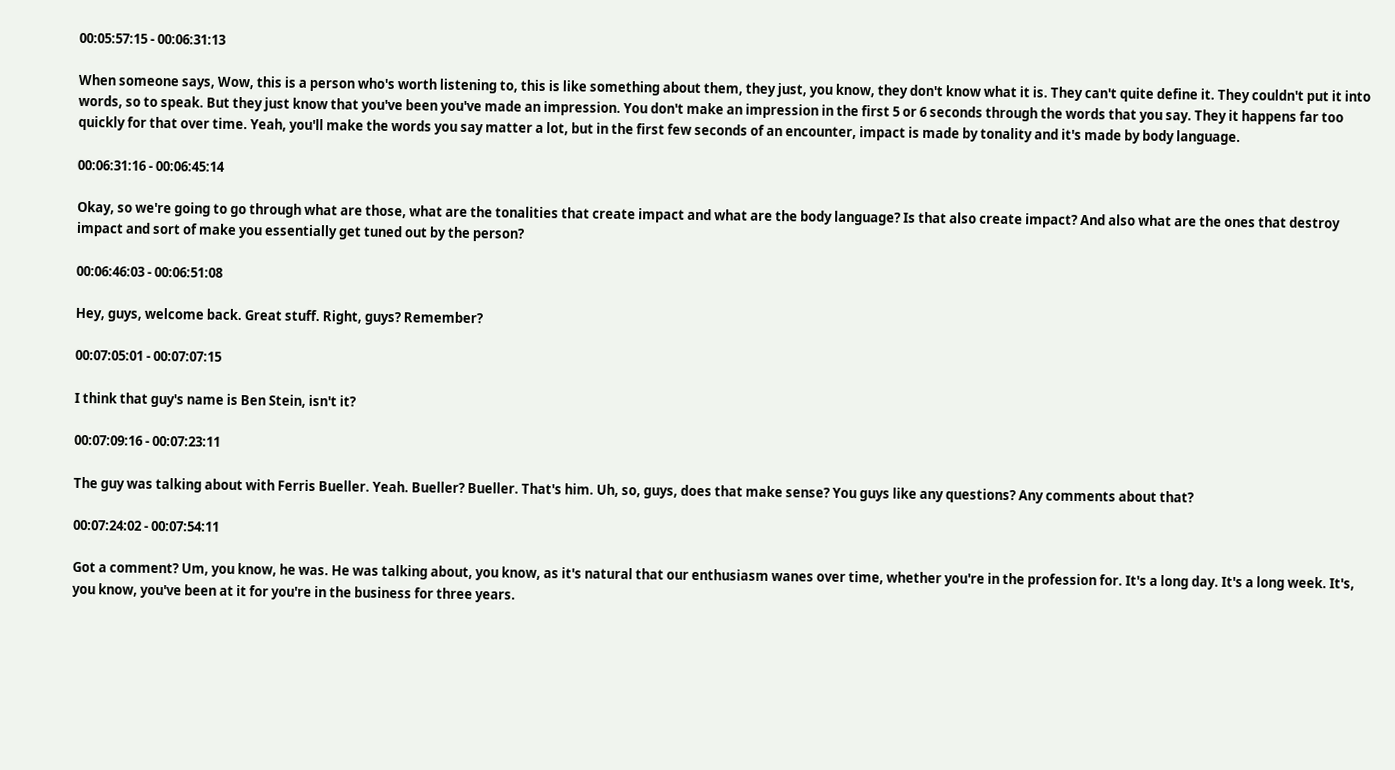00:05:57:15 - 00:06:31:13

When someone says, Wow, this is a person who's worth listening to, this is like something about them, they just, you know, they don't know what it is. They can't quite define it. They couldn't put it into words, so to speak. But they just know that you've been you've made an impression. You don't make an impression in the first 5 or 6 seconds through the words that you say. They it happens far too quickly for that over time. Yeah, you'll make the words you say matter a lot, but in the first few seconds of an encounter, impact is made by tonality and it's made by body language.

00:06:31:16 - 00:06:45:14

Okay, so we're going to go through what are those, what are the tonalities that create impact and what are the body language? Is that also create impact? And also what are the ones that destroy impact and sort of make you essentially get tuned out by the person?

00:06:46:03 - 00:06:51:08

Hey, guys, welcome back. Great stuff. Right, guys? Remember?

00:07:05:01 - 00:07:07:15

I think that guy's name is Ben Stein, isn't it?

00:07:09:16 - 00:07:23:11

The guy was talking about with Ferris Bueller. Yeah. Bueller? Bueller. That's him. Uh, so, guys, does that make sense? You guys like any questions? Any comments about that?

00:07:24:02 - 00:07:54:11

Got a comment? Um, you know, he was. He was talking about, you know, as it's natural that our enthusiasm wanes over time, whether you're in the profession for. It's a long day. It's a long week. It's, you know, you've been at it for you're in the business for three years.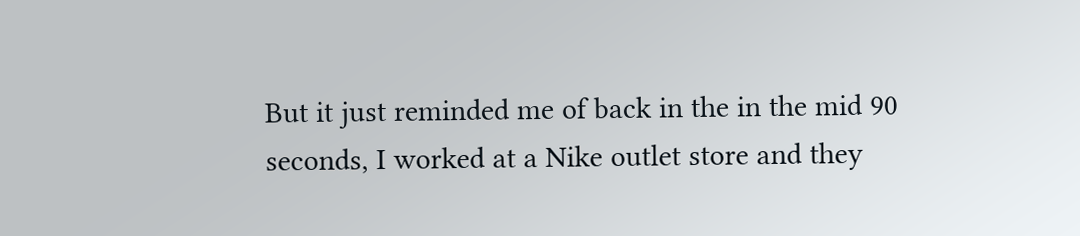But it just reminded me of back in the in the mid 90 seconds, I worked at a Nike outlet store and they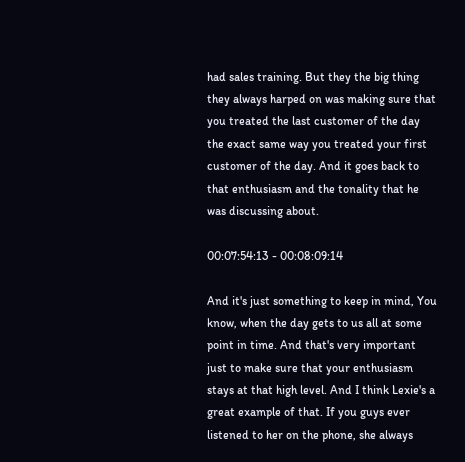had sales training. But they the big thing they always harped on was making sure that you treated the last customer of the day the exact same way you treated your first customer of the day. And it goes back to that enthusiasm and the tonality that he was discussing about.

00:07:54:13 - 00:08:09:14

And it's just something to keep in mind, You know, when the day gets to us all at some point in time. And that's very important just to make sure that your enthusiasm stays at that high level. And I think Lexie's a great example of that. If you guys ever listened to her on the phone, she always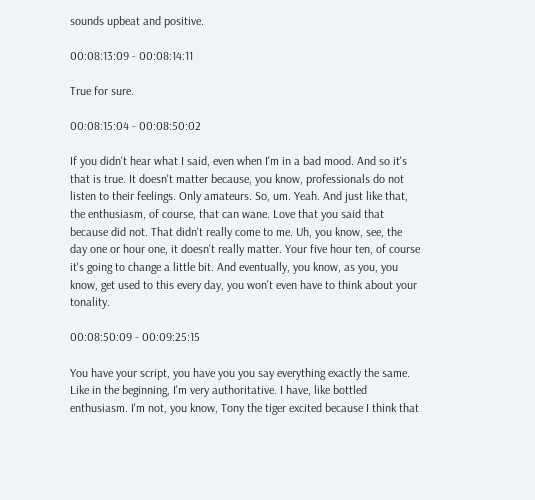sounds upbeat and positive.

00:08:13:09 - 00:08:14:11

True for sure.

00:08:15:04 - 00:08:50:02

If you didn't hear what I said, even when I'm in a bad mood. And so it's that is true. It doesn't matter because, you know, professionals do not listen to their feelings. Only amateurs. So, um. Yeah. And just like that, the enthusiasm, of course, that can wane. Love that you said that because did not. That didn't really come to me. Uh, you know, see, the day one or hour one, it doesn't really matter. Your five hour ten, of course it's going to change a little bit. And eventually, you know, as you, you know, get used to this every day, you won't even have to think about your tonality.

00:08:50:09 - 00:09:25:15

You have your script, you have you you say everything exactly the same. Like in the beginning, I'm very authoritative. I have, like bottled enthusiasm. I'm not, you know, Tony the tiger excited because I think that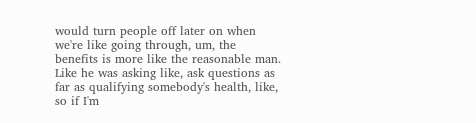would turn people off later on when we're like going through, um, the benefits is more like the reasonable man. Like he was asking like, ask questions as far as qualifying somebody's health, like, so if I'm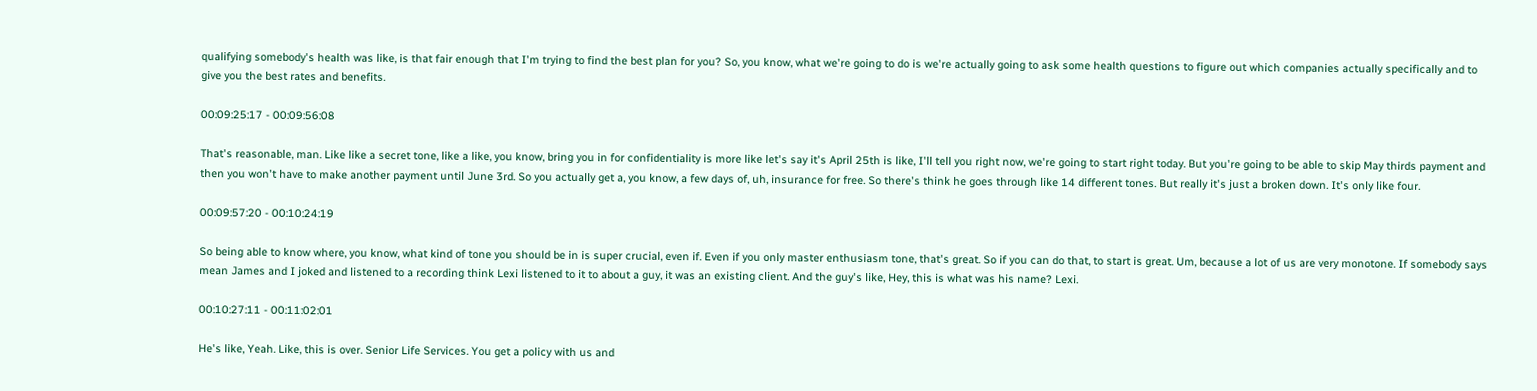qualifying somebody's health was like, is that fair enough that I'm trying to find the best plan for you? So, you know, what we're going to do is we're actually going to ask some health questions to figure out which companies actually specifically and to give you the best rates and benefits.

00:09:25:17 - 00:09:56:08

That's reasonable, man. Like like a secret tone, like a like, you know, bring you in for confidentiality is more like let's say it's April 25th is like, I'll tell you right now, we're going to start right today. But you're going to be able to skip May thirds payment and then you won't have to make another payment until June 3rd. So you actually get a, you know, a few days of, uh, insurance for free. So there's think he goes through like 14 different tones. But really it's just a broken down. It's only like four.

00:09:57:20 - 00:10:24:19

So being able to know where, you know, what kind of tone you should be in is super crucial, even if. Even if you only master enthusiasm tone, that's great. So if you can do that, to start is great. Um, because a lot of us are very monotone. If somebody says mean James and I joked and listened to a recording think Lexi listened to it to about a guy, it was an existing client. And the guy's like, Hey, this is what was his name? Lexi.

00:10:27:11 - 00:11:02:01

He's like, Yeah. Like, this is over. Senior Life Services. You get a policy with us and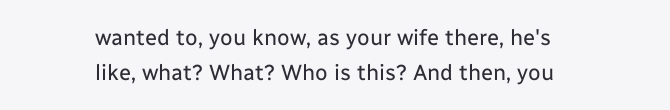wanted to, you know, as your wife there, he's like, what? What? Who is this? And then, you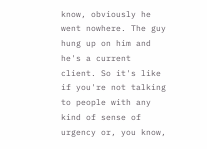know, obviously he went nowhere. The guy hung up on him and he's a current client. So it's like if you're not talking to people with any kind of sense of urgency or, you know,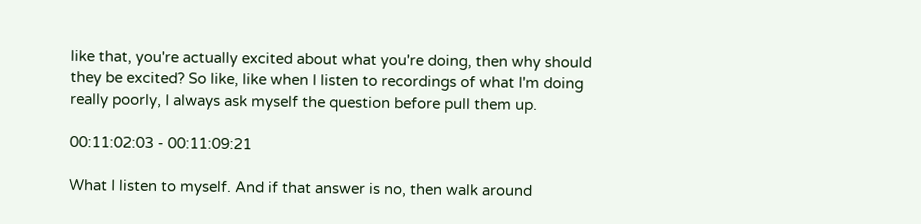like that, you're actually excited about what you're doing, then why should they be excited? So like, like when I listen to recordings of what I'm doing really poorly, I always ask myself the question before pull them up.

00:11:02:03 - 00:11:09:21

What I listen to myself. And if that answer is no, then walk around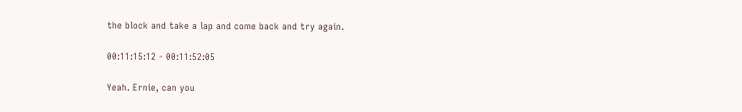the block and take a lap and come back and try again.

00:11:15:12 - 00:11:52:05

Yeah. Ernie, can you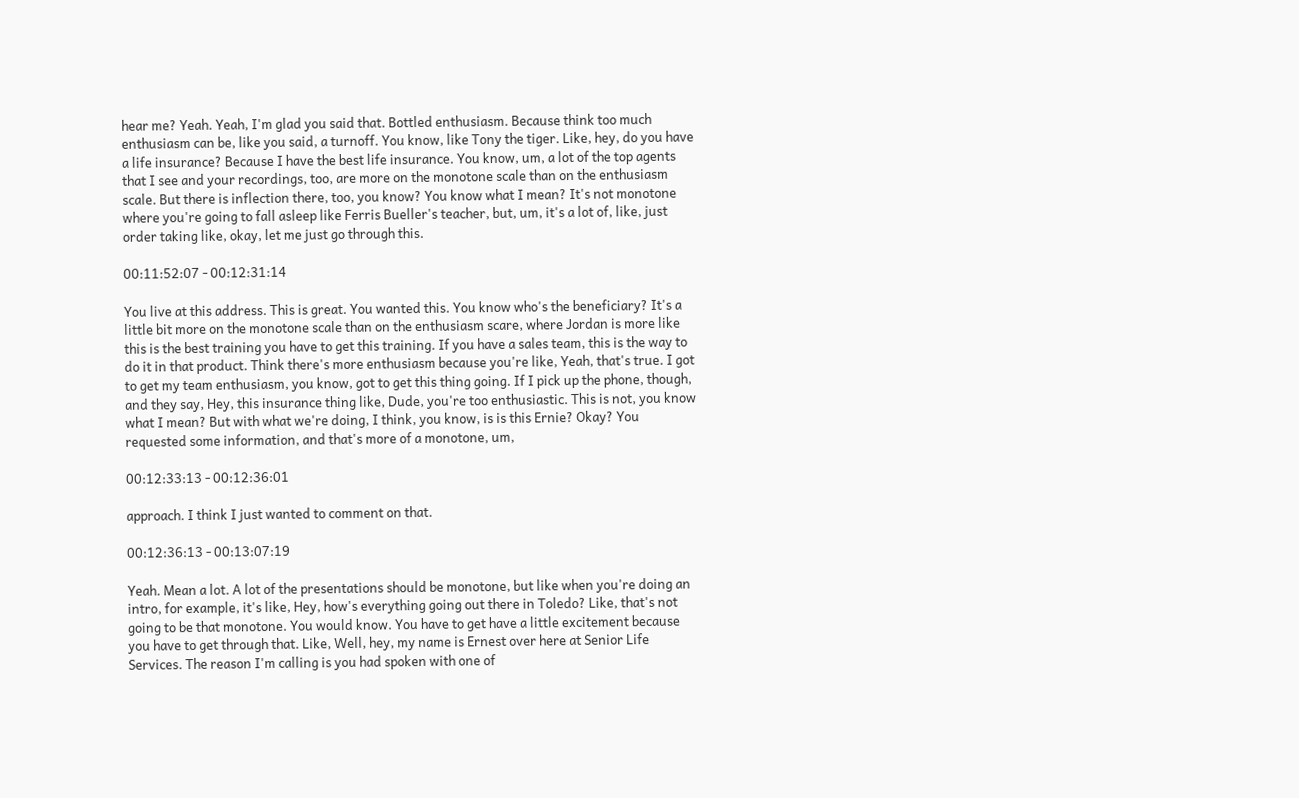hear me? Yeah. Yeah, I'm glad you said that. Bottled enthusiasm. Because think too much enthusiasm can be, like you said, a turnoff. You know, like Tony the tiger. Like, hey, do you have a life insurance? Because I have the best life insurance. You know, um, a lot of the top agents that I see and your recordings, too, are more on the monotone scale than on the enthusiasm scale. But there is inflection there, too, you know? You know what I mean? It's not monotone where you're going to fall asleep like Ferris Bueller's teacher, but, um, it's a lot of, like, just order taking like, okay, let me just go through this.

00:11:52:07 - 00:12:31:14

You live at this address. This is great. You wanted this. You know who's the beneficiary? It's a little bit more on the monotone scale than on the enthusiasm scare, where Jordan is more like this is the best training you have to get this training. If you have a sales team, this is the way to do it in that product. Think there's more enthusiasm because you're like, Yeah, that's true. I got to get my team enthusiasm, you know, got to get this thing going. If I pick up the phone, though, and they say, Hey, this insurance thing like, Dude, you're too enthusiastic. This is not, you know what I mean? But with what we're doing, I think, you know, is is this Ernie? Okay? You requested some information, and that's more of a monotone, um,

00:12:33:13 - 00:12:36:01

approach. I think I just wanted to comment on that.

00:12:36:13 - 00:13:07:19

Yeah. Mean a lot. A lot of the presentations should be monotone, but like when you're doing an intro, for example, it's like, Hey, how's everything going out there in Toledo? Like, that's not going to be that monotone. You would know. You have to get have a little excitement because you have to get through that. Like, Well, hey, my name is Ernest over here at Senior Life Services. The reason I'm calling is you had spoken with one of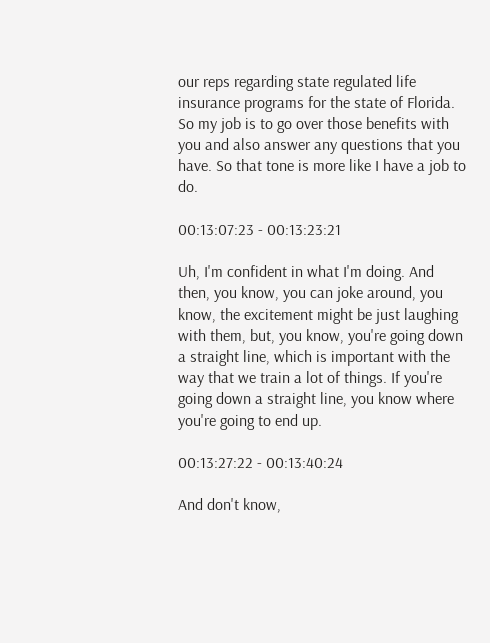our reps regarding state regulated life insurance programs for the state of Florida. So my job is to go over those benefits with you and also answer any questions that you have. So that tone is more like I have a job to do.

00:13:07:23 - 00:13:23:21

Uh, I'm confident in what I'm doing. And then, you know, you can joke around, you know, the excitement might be just laughing with them, but, you know, you're going down a straight line, which is important with the way that we train a lot of things. If you're going down a straight line, you know where you're going to end up.

00:13:27:22 - 00:13:40:24

And don't know,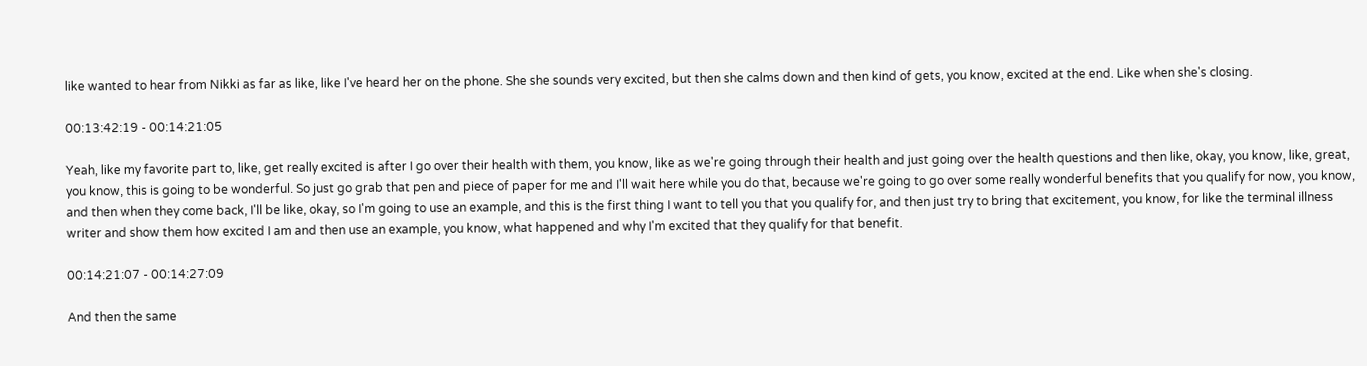like wanted to hear from Nikki as far as like, like I've heard her on the phone. She she sounds very excited, but then she calms down and then kind of gets, you know, excited at the end. Like when she's closing.

00:13:42:19 - 00:14:21:05

Yeah, like my favorite part to, like, get really excited is after I go over their health with them, you know, like as we're going through their health and just going over the health questions and then like, okay, you know, like, great, you know, this is going to be wonderful. So just go grab that pen and piece of paper for me and I'll wait here while you do that, because we're going to go over some really wonderful benefits that you qualify for now, you know, and then when they come back, I'll be like, okay, so I'm going to use an example, and this is the first thing I want to tell you that you qualify for, and then just try to bring that excitement, you know, for like the terminal illness writer and show them how excited I am and then use an example, you know, what happened and why I'm excited that they qualify for that benefit.

00:14:21:07 - 00:14:27:09

And then the same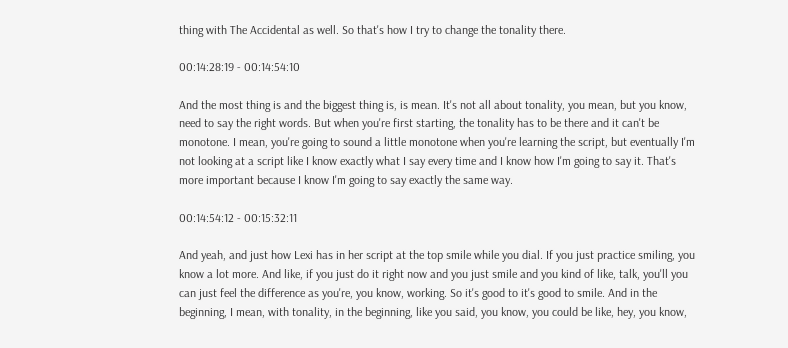thing with The Accidental as well. So that's how I try to change the tonality there.

00:14:28:19 - 00:14:54:10

And the most thing is and the biggest thing is, is mean. It's not all about tonality, you mean, but you know, need to say the right words. But when you're first starting, the tonality has to be there and it can't be monotone. I mean, you're going to sound a little monotone when you're learning the script, but eventually I'm not looking at a script like I know exactly what I say every time and I know how I'm going to say it. That's more important because I know I'm going to say exactly the same way.

00:14:54:12 - 00:15:32:11

And yeah, and just how Lexi has in her script at the top smile while you dial. If you just practice smiling, you know a lot more. And like, if you just do it right now and you just smile and you kind of like, talk, you'll you can just feel the difference as you're, you know, working. So it's good to it's good to smile. And in the beginning, I mean, with tonality, in the beginning, like you said, you know, you could be like, hey, you know,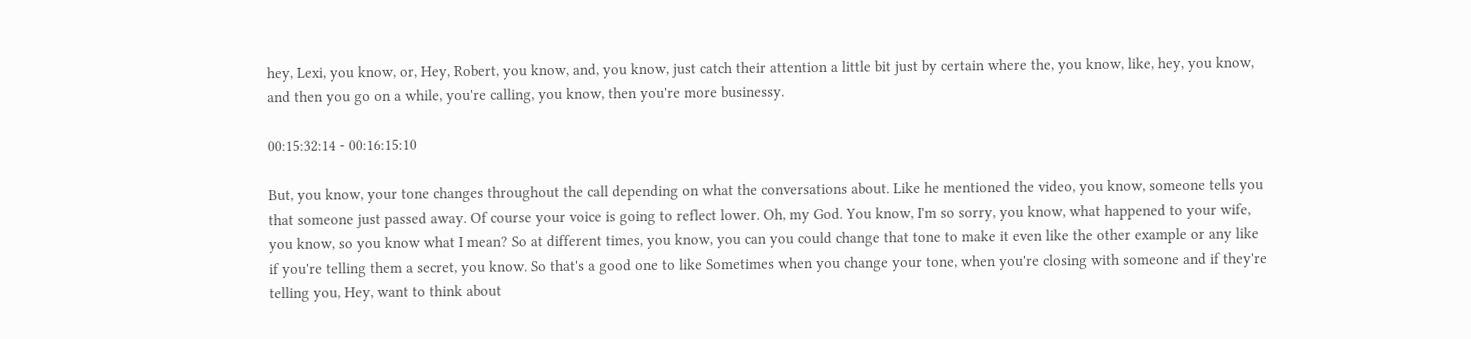hey, Lexi, you know, or, Hey, Robert, you know, and, you know, just catch their attention a little bit just by certain where the, you know, like, hey, you know, and then you go on a while, you're calling, you know, then you're more businessy.

00:15:32:14 - 00:16:15:10

But, you know, your tone changes throughout the call depending on what the conversations about. Like he mentioned the video, you know, someone tells you that someone just passed away. Of course your voice is going to reflect lower. Oh, my God. You know, I'm so sorry, you know, what happened to your wife, you know, so you know what I mean? So at different times, you know, you can you could change that tone to make it even like the other example or any like if you're telling them a secret, you know. So that's a good one to like Sometimes when you change your tone, when you're closing with someone and if they're telling you, Hey, want to think about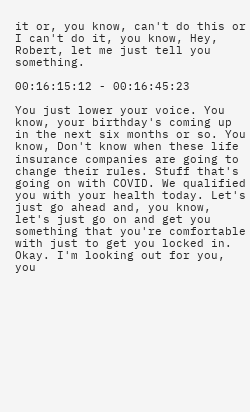it or, you know, can't do this or I can't do it, you know, Hey, Robert, let me just tell you something.

00:16:15:12 - 00:16:45:23

You just lower your voice. You know, your birthday's coming up in the next six months or so. You know, Don't know when these life insurance companies are going to change their rules. Stuff that's going on with COVID. We qualified you with your health today. Let's just go ahead and, you know, let's just go on and get you something that you're comfortable with just to get you locked in. Okay. I'm looking out for you, you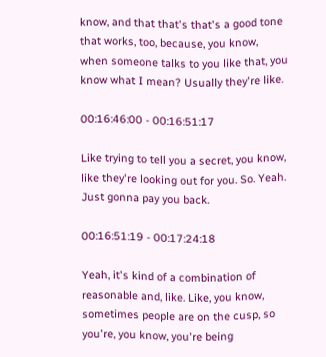know, and that that's that's a good tone that works, too, because, you know, when someone talks to you like that, you know what I mean? Usually they're like.

00:16:46:00 - 00:16:51:17

Like trying to tell you a secret, you know, like they're looking out for you. So. Yeah. Just gonna pay you back.

00:16:51:19 - 00:17:24:18

Yeah, it's kind of a combination of reasonable and, like. Like, you know, sometimes people are on the cusp, so you're, you know, you're being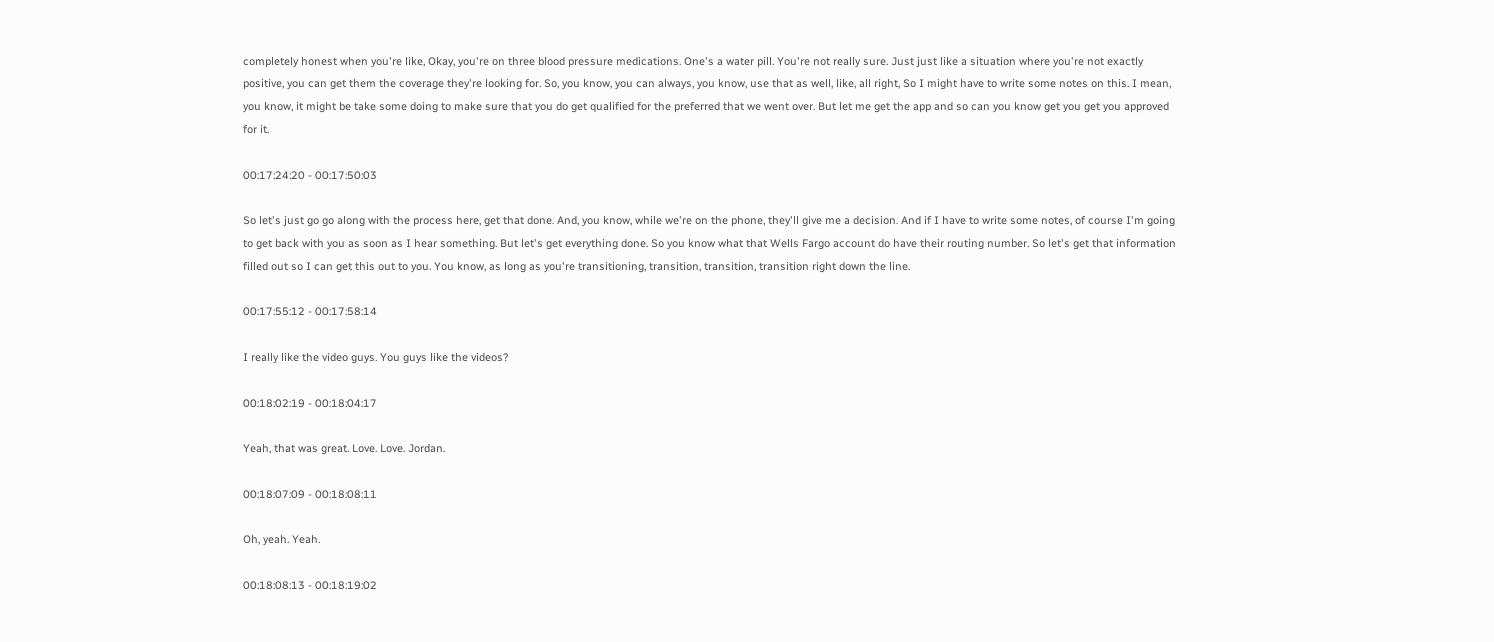completely honest when you're like, Okay, you're on three blood pressure medications. One's a water pill. You're not really sure. Just just like a situation where you're not exactly positive, you can get them the coverage they're looking for. So, you know, you can always, you know, use that as well, like, all right, So I might have to write some notes on this. I mean, you know, it might be take some doing to make sure that you do get qualified for the preferred that we went over. But let me get the app and so can you know get you get you approved for it.

00:17:24:20 - 00:17:50:03

So let's just go go along with the process here, get that done. And, you know, while we're on the phone, they'll give me a decision. And if I have to write some notes, of course I'm going to get back with you as soon as I hear something. But let's get everything done. So you know what that Wells Fargo account do have their routing number. So let's get that information filled out so I can get this out to you. You know, as long as you're transitioning, transition, transition, transition right down the line.

00:17:55:12 - 00:17:58:14

I really like the video guys. You guys like the videos?

00:18:02:19 - 00:18:04:17

Yeah, that was great. Love. Love. Jordan.

00:18:07:09 - 00:18:08:11

Oh, yeah. Yeah.

00:18:08:13 - 00:18:19:02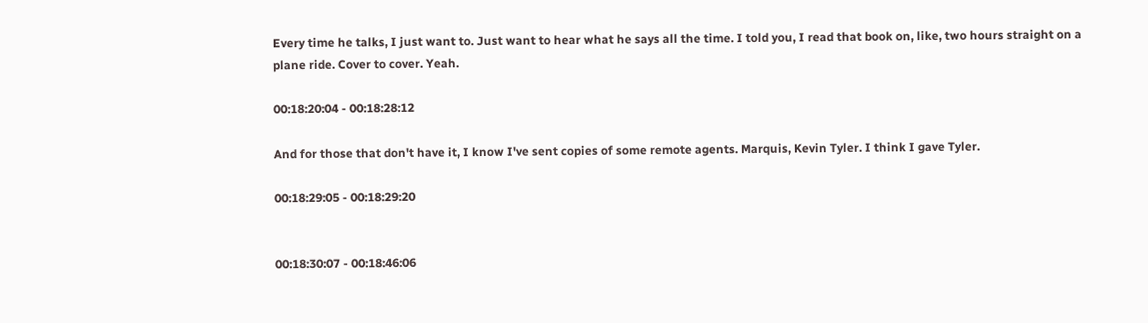Every time he talks, I just want to. Just want to hear what he says all the time. I told you, I read that book on, like, two hours straight on a plane ride. Cover to cover. Yeah.

00:18:20:04 - 00:18:28:12

And for those that don't have it, I know I've sent copies of some remote agents. Marquis, Kevin Tyler. I think I gave Tyler.

00:18:29:05 - 00:18:29:20


00:18:30:07 - 00:18:46:06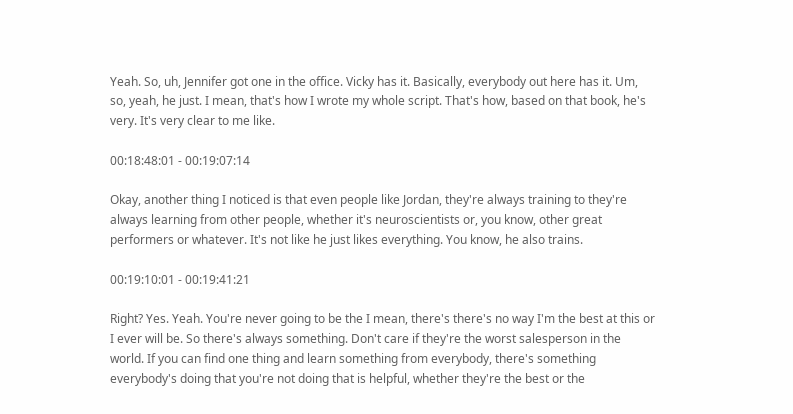Yeah. So, uh, Jennifer got one in the office. Vicky has it. Basically, everybody out here has it. Um, so, yeah, he just. I mean, that's how I wrote my whole script. That's how, based on that book, he's very. It's very clear to me like.

00:18:48:01 - 00:19:07:14

Okay, another thing I noticed is that even people like Jordan, they're always training to they're always learning from other people, whether it's neuroscientists or, you know, other great performers or whatever. It's not like he just likes everything. You know, he also trains.

00:19:10:01 - 00:19:41:21

Right? Yes. Yeah. You're never going to be the I mean, there's there's no way I'm the best at this or I ever will be. So there's always something. Don't care if they're the worst salesperson in the world. If you can find one thing and learn something from everybody, there's something everybody's doing that you're not doing that is helpful, whether they're the best or the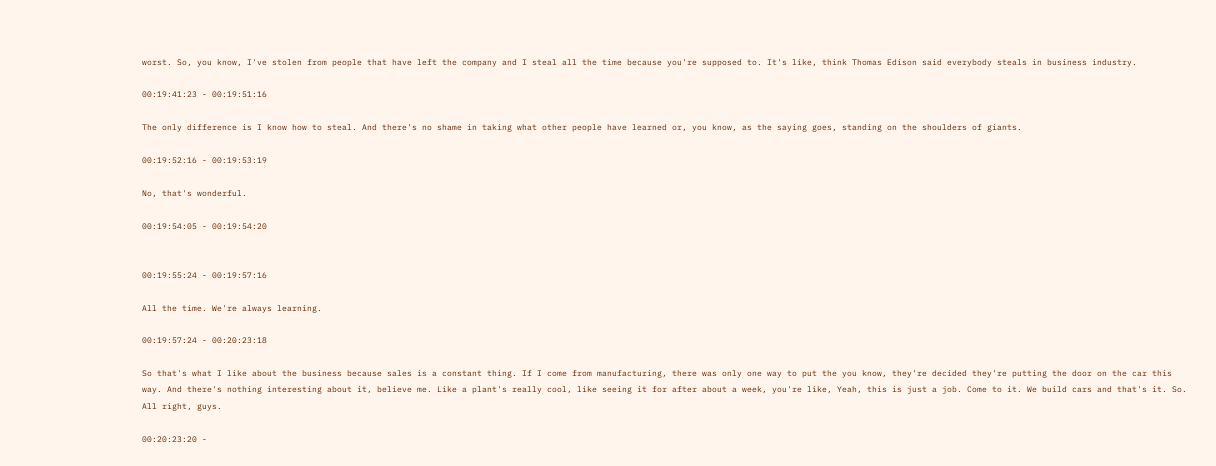worst. So, you know, I've stolen from people that have left the company and I steal all the time because you're supposed to. It's like, think Thomas Edison said everybody steals in business industry.

00:19:41:23 - 00:19:51:16

The only difference is I know how to steal. And there's no shame in taking what other people have learned or, you know, as the saying goes, standing on the shoulders of giants.

00:19:52:16 - 00:19:53:19

No, that's wonderful.

00:19:54:05 - 00:19:54:20


00:19:55:24 - 00:19:57:16

All the time. We're always learning.

00:19:57:24 - 00:20:23:18

So that's what I like about the business because sales is a constant thing. If I come from manufacturing, there was only one way to put the you know, they're decided they're putting the door on the car this way. And there's nothing interesting about it, believe me. Like a plant's really cool, like seeing it for after about a week, you're like, Yeah, this is just a job. Come to it. We build cars and that's it. So. All right, guys.

00:20:23:20 -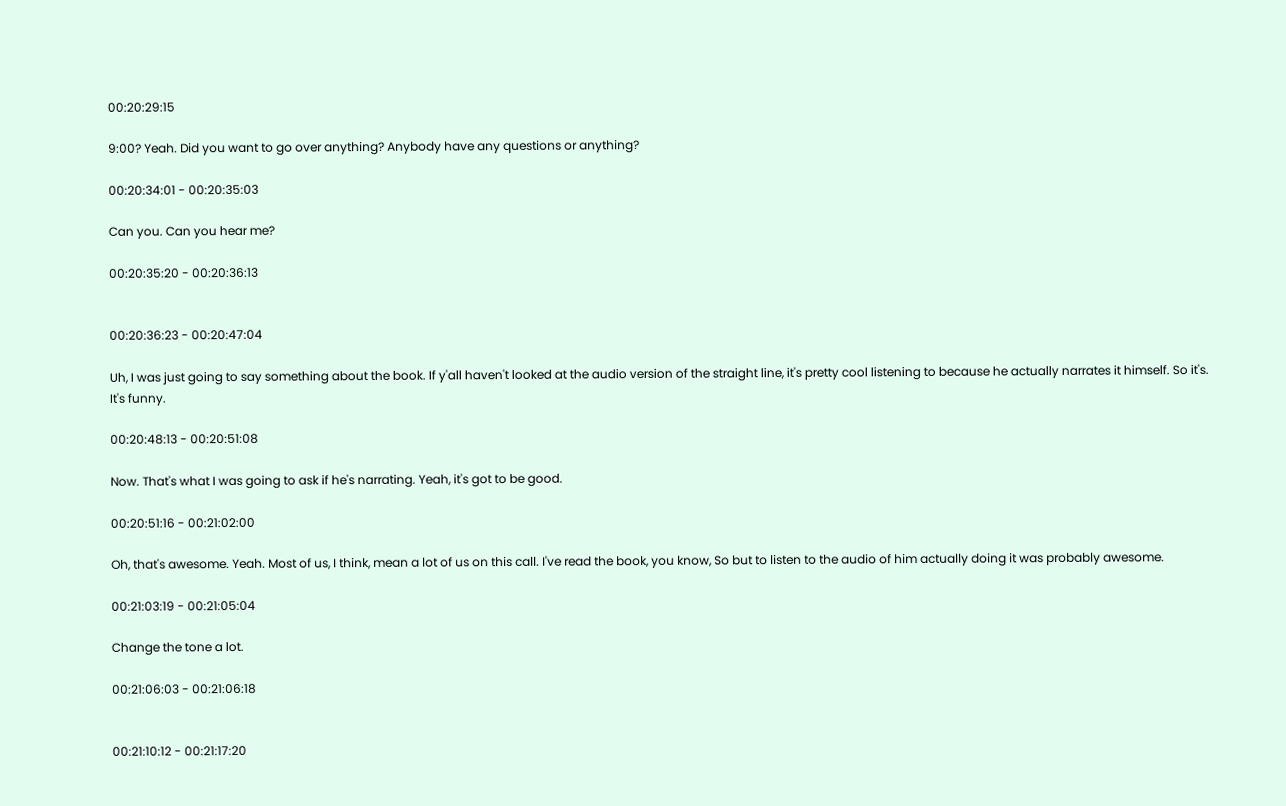00:20:29:15

9:00? Yeah. Did you want to go over anything? Anybody have any questions or anything?

00:20:34:01 - 00:20:35:03

Can you. Can you hear me?

00:20:35:20 - 00:20:36:13


00:20:36:23 - 00:20:47:04

Uh, I was just going to say something about the book. If y'all haven't looked at the audio version of the straight line, it's pretty cool listening to because he actually narrates it himself. So it's. It's funny.

00:20:48:13 - 00:20:51:08

Now. That's what I was going to ask if he's narrating. Yeah, it's got to be good.

00:20:51:16 - 00:21:02:00

Oh, that's awesome. Yeah. Most of us, I think, mean a lot of us on this call. I've read the book, you know, So but to listen to the audio of him actually doing it was probably awesome.

00:21:03:19 - 00:21:05:04

Change the tone a lot.

00:21:06:03 - 00:21:06:18


00:21:10:12 - 00:21:17:20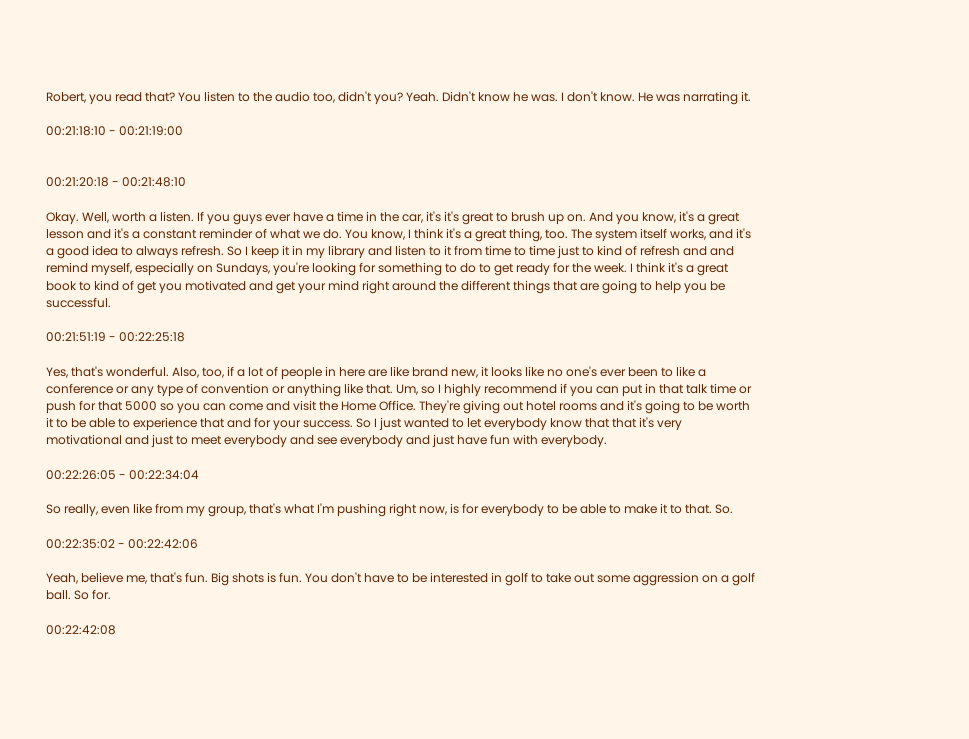Robert, you read that? You listen to the audio too, didn't you? Yeah. Didn't know he was. I don't know. He was narrating it.

00:21:18:10 - 00:21:19:00


00:21:20:18 - 00:21:48:10

Okay. Well, worth a listen. If you guys ever have a time in the car, it's it's great to brush up on. And you know, it's a great lesson and it's a constant reminder of what we do. You know, I think it's a great thing, too. The system itself works, and it's a good idea to always refresh. So I keep it in my library and listen to it from time to time just to kind of refresh and and remind myself, especially on Sundays, you're looking for something to do to get ready for the week. I think it's a great book to kind of get you motivated and get your mind right around the different things that are going to help you be successful.

00:21:51:19 - 00:22:25:18

Yes, that's wonderful. Also, too, if a lot of people in here are like brand new, it looks like no one's ever been to like a conference or any type of convention or anything like that. Um, so I highly recommend if you can put in that talk time or push for that 5000 so you can come and visit the Home Office. They're giving out hotel rooms and it's going to be worth it to be able to experience that and for your success. So I just wanted to let everybody know that that it's very motivational and just to meet everybody and see everybody and just have fun with everybody.

00:22:26:05 - 00:22:34:04

So really, even like from my group, that's what I'm pushing right now, is for everybody to be able to make it to that. So.

00:22:35:02 - 00:22:42:06

Yeah, believe me, that's fun. Big shots is fun. You don't have to be interested in golf to take out some aggression on a golf ball. So for.

00:22:42:08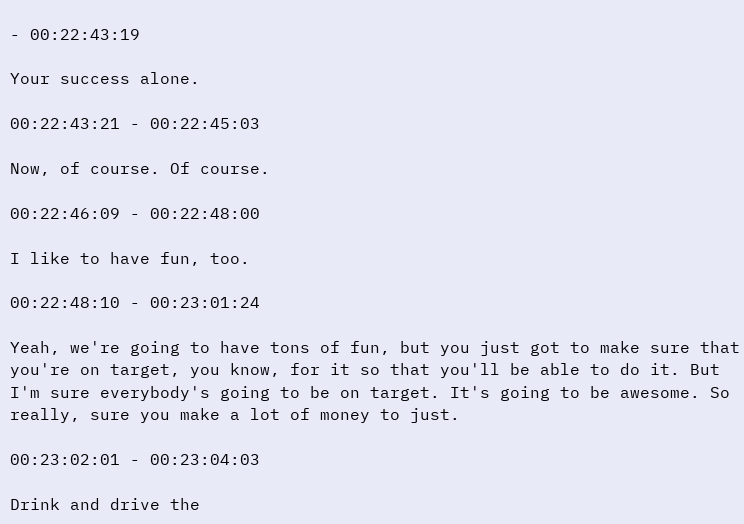- 00:22:43:19

Your success alone.

00:22:43:21 - 00:22:45:03

Now, of course. Of course.

00:22:46:09 - 00:22:48:00

I like to have fun, too.

00:22:48:10 - 00:23:01:24

Yeah, we're going to have tons of fun, but you just got to make sure that you're on target, you know, for it so that you'll be able to do it. But I'm sure everybody's going to be on target. It's going to be awesome. So really, sure you make a lot of money to just.

00:23:02:01 - 00:23:04:03

Drink and drive the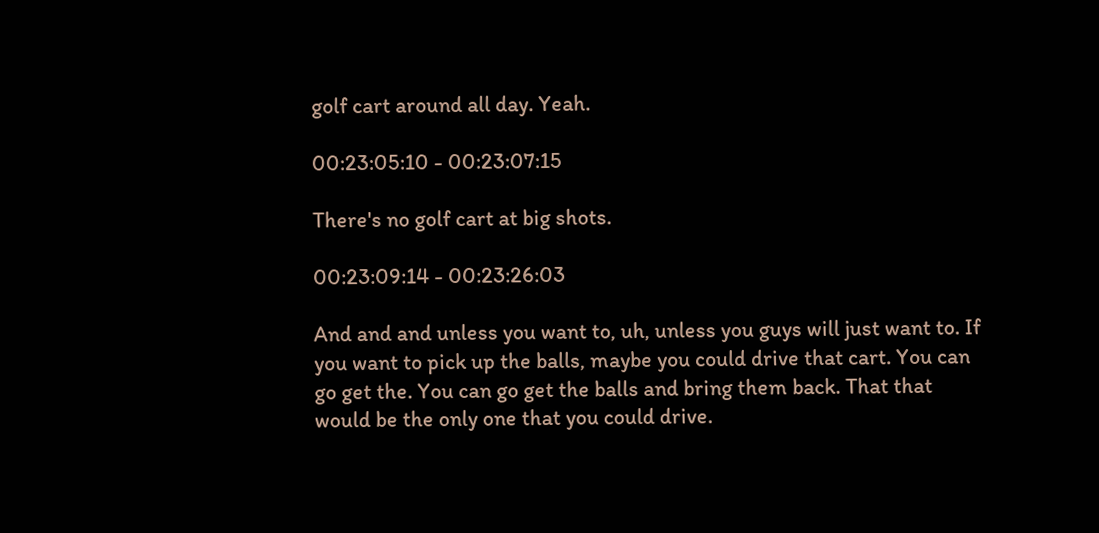golf cart around all day. Yeah.

00:23:05:10 - 00:23:07:15

There's no golf cart at big shots.

00:23:09:14 - 00:23:26:03

And and and unless you want to, uh, unless you guys will just want to. If you want to pick up the balls, maybe you could drive that cart. You can go get the. You can go get the balls and bring them back. That that would be the only one that you could drive.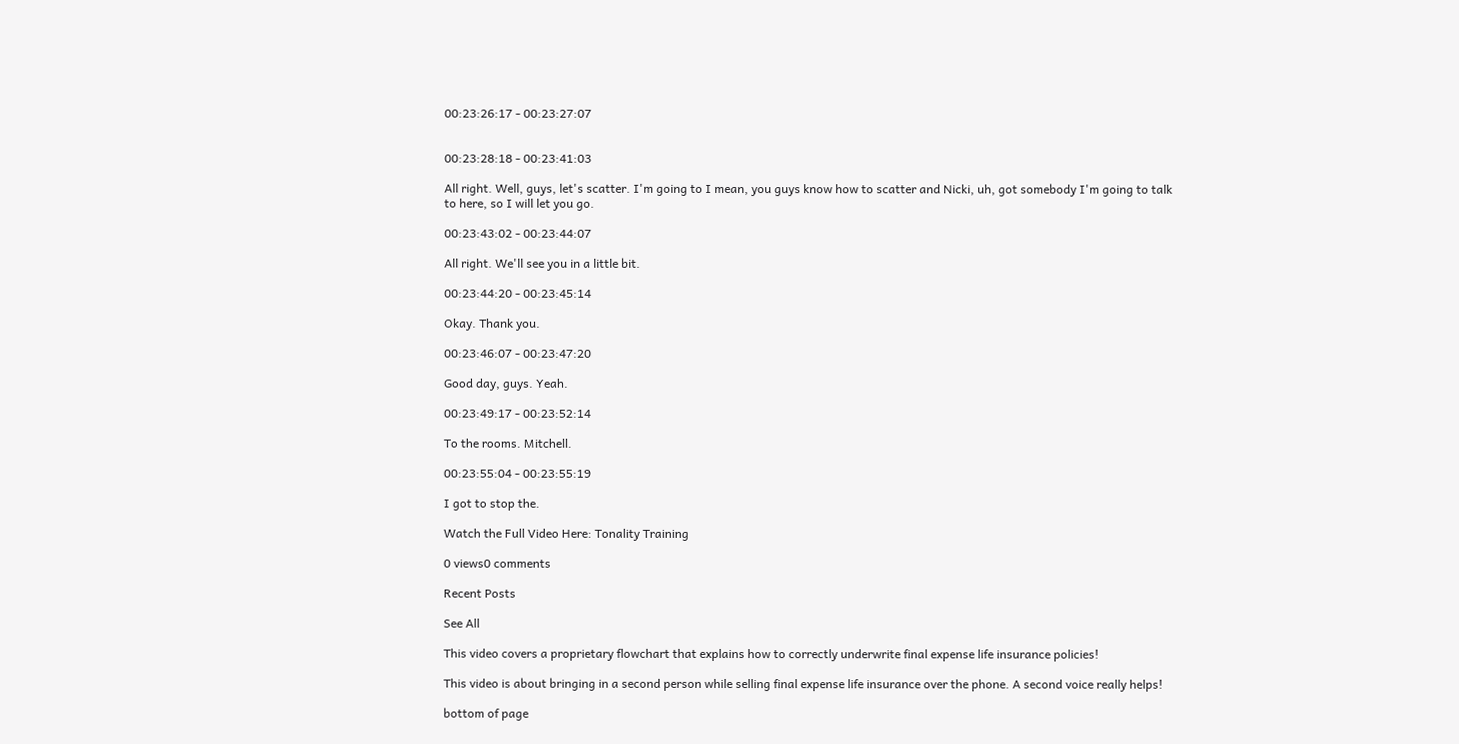00:23:26:17 - 00:23:27:07


00:23:28:18 - 00:23:41:03

All right. Well, guys, let's scatter. I'm going to I mean, you guys know how to scatter and Nicki, uh, got somebody I'm going to talk to here, so I will let you go.

00:23:43:02 - 00:23:44:07

All right. We'll see you in a little bit.

00:23:44:20 - 00:23:45:14

Okay. Thank you.

00:23:46:07 - 00:23:47:20

Good day, guys. Yeah.

00:23:49:17 - 00:23:52:14

To the rooms. Mitchell.

00:23:55:04 - 00:23:55:19

I got to stop the.

Watch the Full Video Here: Tonality Training

0 views0 comments

Recent Posts

See All

This video covers a proprietary flowchart that explains how to correctly underwrite final expense life insurance policies!

This video is about bringing in a second person while selling final expense life insurance over the phone. A second voice really helps!

bottom of page